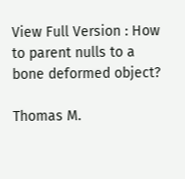View Full Version : How to parent nulls to a bone deformed object?

Thomas M.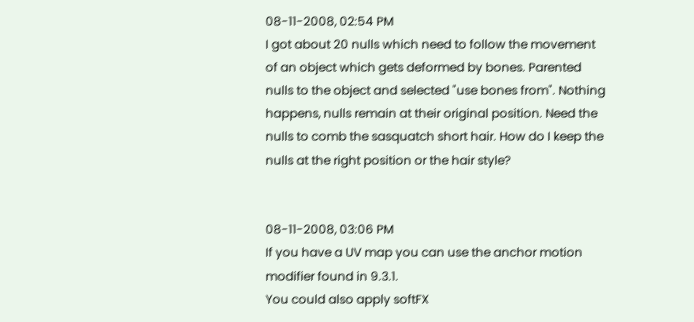08-11-2008, 02:54 PM
I got about 20 nulls which need to follow the movement of an object which gets deformed by bones. Parented nulls to the object and selected "use bones from". Nothing happens, nulls remain at their original position. Need the nulls to comb the sasquatch short hair. How do I keep the nulls at the right position or the hair style?


08-11-2008, 03:06 PM
If you have a UV map you can use the anchor motion modifier found in 9.3.1.
You could also apply softFX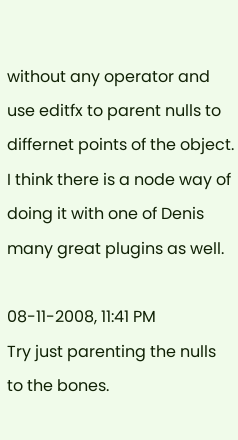without any operator and use editfx to parent nulls to differnet points of the object. I think there is a node way of doing it with one of Denis many great plugins as well.

08-11-2008, 11:41 PM
Try just parenting the nulls to the bones.